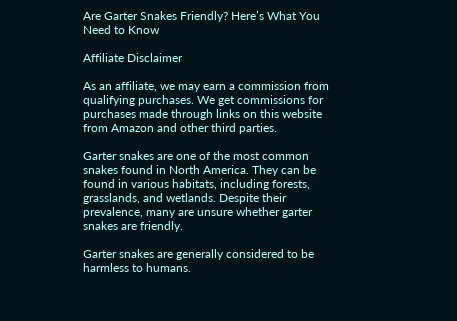Are Garter Snakes Friendly? Here’s What You Need to Know

Affiliate Disclaimer

As an affiliate, we may earn a commission from qualifying purchases. We get commissions for purchases made through links on this website from Amazon and other third parties.

Garter snakes are one of the most common snakes found in North America. They can be found in various habitats, including forests, grasslands, and wetlands. Despite their prevalence, many are unsure whether garter snakes are friendly.

Garter snakes are generally considered to be harmless to humans.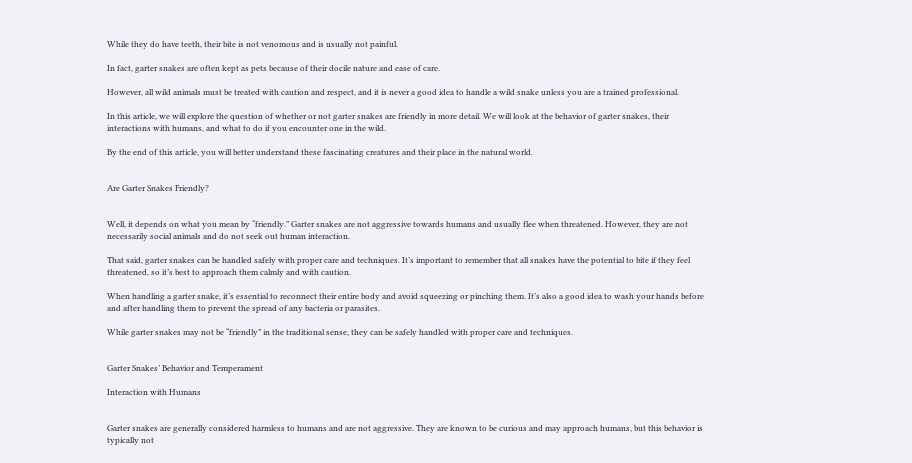While they do have teeth, their bite is not venomous and is usually not painful.

In fact, garter snakes are often kept as pets because of their docile nature and ease of care.

However, all wild animals must be treated with caution and respect, and it is never a good idea to handle a wild snake unless you are a trained professional.

In this article, we will explore the question of whether or not garter snakes are friendly in more detail. We will look at the behavior of garter snakes, their interactions with humans, and what to do if you encounter one in the wild.

By the end of this article, you will better understand these fascinating creatures and their place in the natural world.


Are Garter Snakes Friendly?


Well, it depends on what you mean by “friendly.” Garter snakes are not aggressive towards humans and usually flee when threatened. However, they are not necessarily social animals and do not seek out human interaction.

That said, garter snakes can be handled safely with proper care and techniques. It’s important to remember that all snakes have the potential to bite if they feel threatened, so it’s best to approach them calmly and with caution.

When handling a garter snake, it’s essential to reconnect their entire body and avoid squeezing or pinching them. It’s also a good idea to wash your hands before and after handling them to prevent the spread of any bacteria or parasites.

While garter snakes may not be “friendly” in the traditional sense, they can be safely handled with proper care and techniques.


Garter Snakes’ Behavior and Temperament

Interaction with Humans


Garter snakes are generally considered harmless to humans and are not aggressive. They are known to be curious and may approach humans, but this behavior is typically not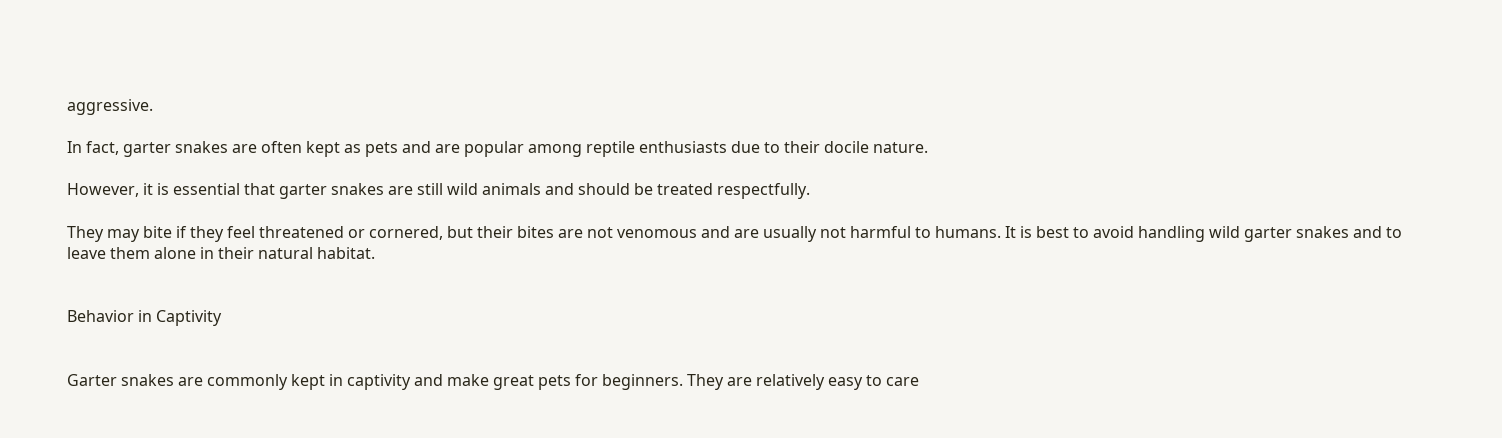aggressive.

In fact, garter snakes are often kept as pets and are popular among reptile enthusiasts due to their docile nature.

However, it is essential that garter snakes are still wild animals and should be treated respectfully.

They may bite if they feel threatened or cornered, but their bites are not venomous and are usually not harmful to humans. It is best to avoid handling wild garter snakes and to leave them alone in their natural habitat.


Behavior in Captivity


Garter snakes are commonly kept in captivity and make great pets for beginners. They are relatively easy to care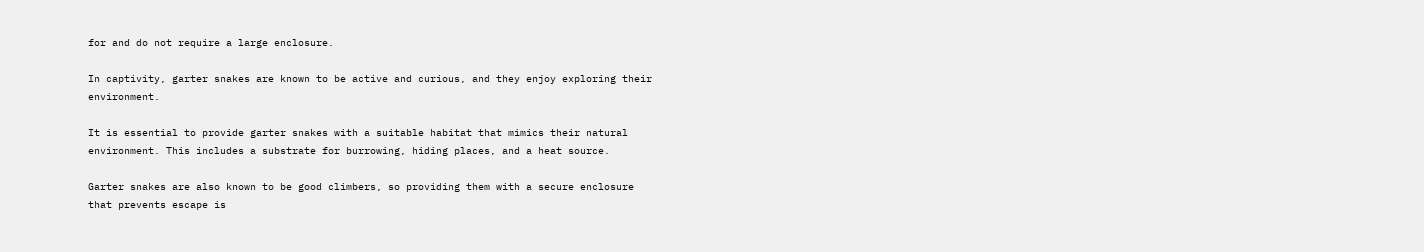for and do not require a large enclosure.

In captivity, garter snakes are known to be active and curious, and they enjoy exploring their environment.

It is essential to provide garter snakes with a suitable habitat that mimics their natural environment. This includes a substrate for burrowing, hiding places, and a heat source.

Garter snakes are also known to be good climbers, so providing them with a secure enclosure that prevents escape is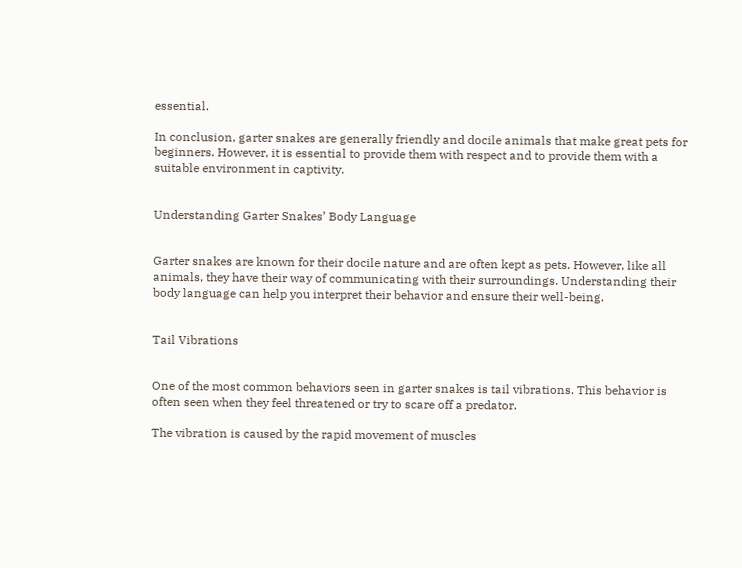essential.

In conclusion, garter snakes are generally friendly and docile animals that make great pets for beginners. However, it is essential to provide them with respect and to provide them with a suitable environment in captivity.


Understanding Garter Snakes’ Body Language


Garter snakes are known for their docile nature and are often kept as pets. However, like all animals, they have their way of communicating with their surroundings. Understanding their body language can help you interpret their behavior and ensure their well-being.


Tail Vibrations


One of the most common behaviors seen in garter snakes is tail vibrations. This behavior is often seen when they feel threatened or try to scare off a predator.

The vibration is caused by the rapid movement of muscles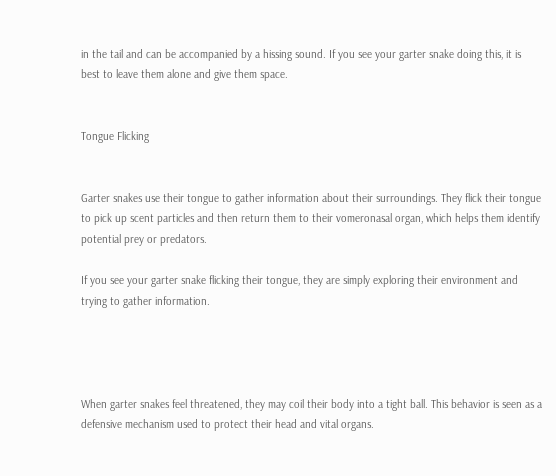in the tail and can be accompanied by a hissing sound. If you see your garter snake doing this, it is best to leave them alone and give them space.


Tongue Flicking


Garter snakes use their tongue to gather information about their surroundings. They flick their tongue to pick up scent particles and then return them to their vomeronasal organ, which helps them identify potential prey or predators.

If you see your garter snake flicking their tongue, they are simply exploring their environment and trying to gather information.




When garter snakes feel threatened, they may coil their body into a tight ball. This behavior is seen as a defensive mechanism used to protect their head and vital organs.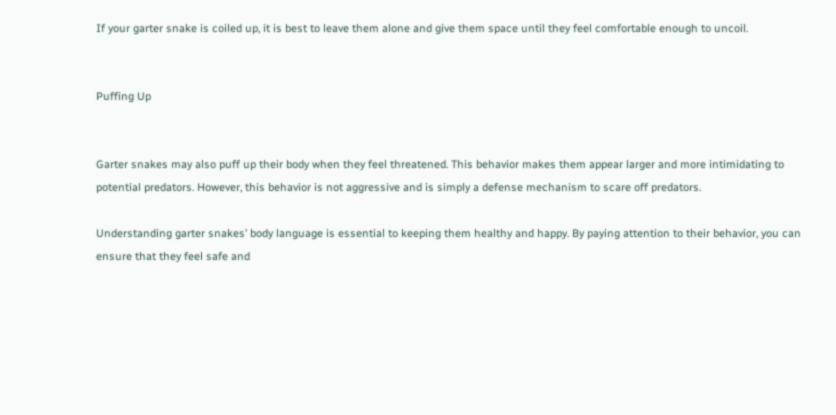If your garter snake is coiled up, it is best to leave them alone and give them space until they feel comfortable enough to uncoil.


Puffing Up


Garter snakes may also puff up their body when they feel threatened. This behavior makes them appear larger and more intimidating to potential predators. However, this behavior is not aggressive and is simply a defense mechanism to scare off predators.

Understanding garter snakes’ body language is essential to keeping them healthy and happy. By paying attention to their behavior, you can ensure that they feel safe and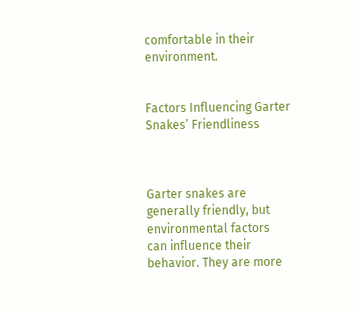comfortable in their environment.


Factors Influencing Garter Snakes’ Friendliness



Garter snakes are generally friendly, but environmental factors can influence their behavior. They are more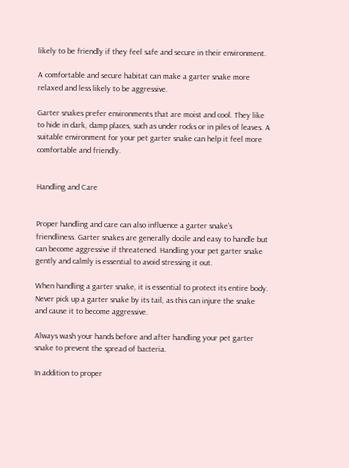likely to be friendly if they feel safe and secure in their environment.

A comfortable and secure habitat can make a garter snake more relaxed and less likely to be aggressive.

Garter snakes prefer environments that are moist and cool. They like to hide in dark, damp places, such as under rocks or in piles of leaves. A suitable environment for your pet garter snake can help it feel more comfortable and friendly.


Handling and Care


Proper handling and care can also influence a garter snake’s friendliness. Garter snakes are generally docile and easy to handle but can become aggressive if threatened. Handling your pet garter snake gently and calmly is essential to avoid stressing it out.

When handling a garter snake, it is essential to protect its entire body. Never pick up a garter snake by its tail, as this can injure the snake and cause it to become aggressive.

Always wash your hands before and after handling your pet garter snake to prevent the spread of bacteria.

In addition to proper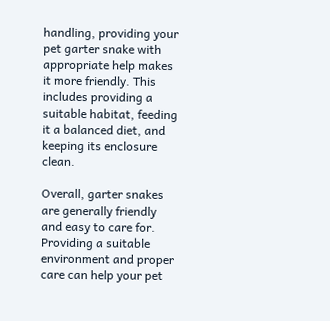handling, providing your pet garter snake with appropriate help makes it more friendly. This includes providing a suitable habitat, feeding it a balanced diet, and keeping its enclosure clean.

Overall, garter snakes are generally friendly and easy to care for. Providing a suitable environment and proper care can help your pet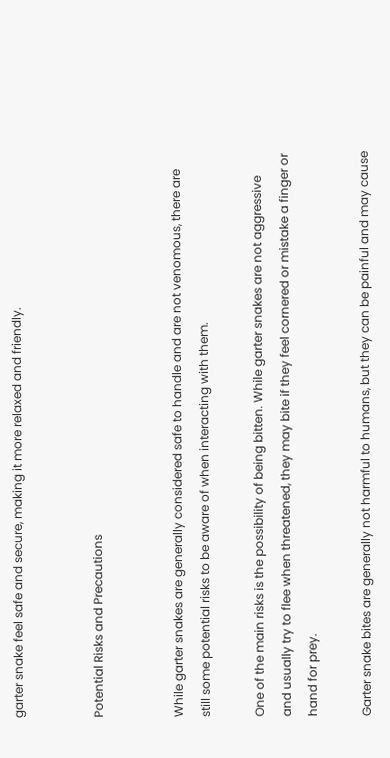garter snake feel safe and secure, making it more relaxed and friendly.


Potential Risks and Precautions


While garter snakes are generally considered safe to handle and are not venomous, there are still some potential risks to be aware of when interacting with them.

One of the main risks is the possibility of being bitten. While garter snakes are not aggressive and usually try to flee when threatened, they may bite if they feel cornered or mistake a finger or hand for prey.

Garter snake bites are generally not harmful to humans, but they can be painful and may cause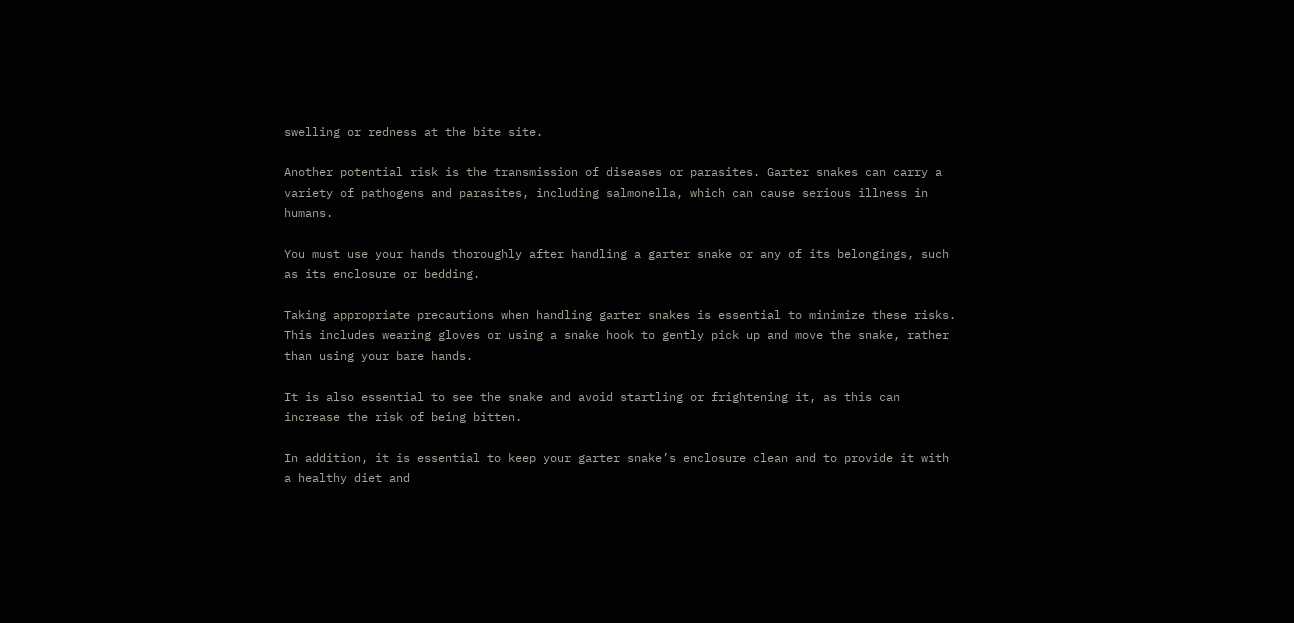swelling or redness at the bite site.

Another potential risk is the transmission of diseases or parasites. Garter snakes can carry a variety of pathogens and parasites, including salmonella, which can cause serious illness in humans.

You must use your hands thoroughly after handling a garter snake or any of its belongings, such as its enclosure or bedding.

Taking appropriate precautions when handling garter snakes is essential to minimize these risks. This includes wearing gloves or using a snake hook to gently pick up and move the snake, rather than using your bare hands.

It is also essential to see the snake and avoid startling or frightening it, as this can increase the risk of being bitten.

In addition, it is essential to keep your garter snake’s enclosure clean and to provide it with a healthy diet and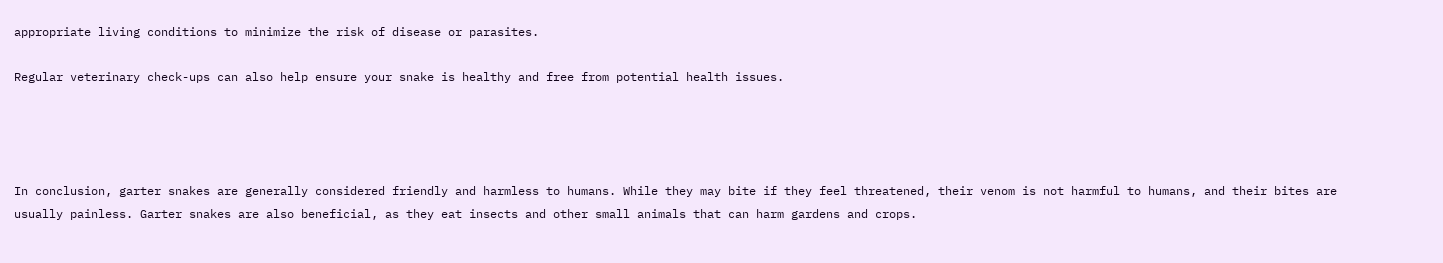appropriate living conditions to minimize the risk of disease or parasites.

Regular veterinary check-ups can also help ensure your snake is healthy and free from potential health issues.




In conclusion, garter snakes are generally considered friendly and harmless to humans. While they may bite if they feel threatened, their venom is not harmful to humans, and their bites are usually painless. Garter snakes are also beneficial, as they eat insects and other small animals that can harm gardens and crops.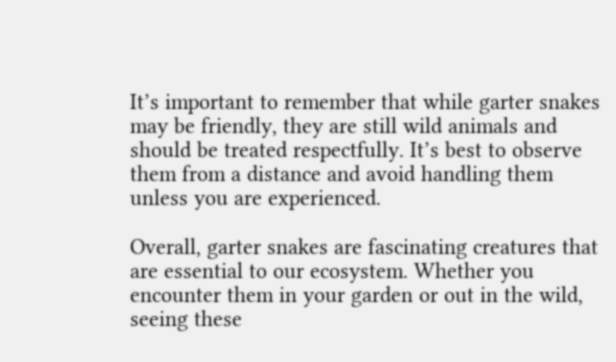It’s important to remember that while garter snakes may be friendly, they are still wild animals and should be treated respectfully. It’s best to observe them from a distance and avoid handling them unless you are experienced.

Overall, garter snakes are fascinating creatures that are essential to our ecosystem. Whether you encounter them in your garden or out in the wild, seeing these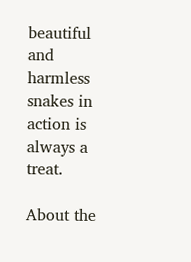beautiful and harmless snakes in action is always a treat.

About the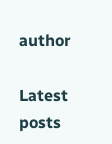author

Latest posts